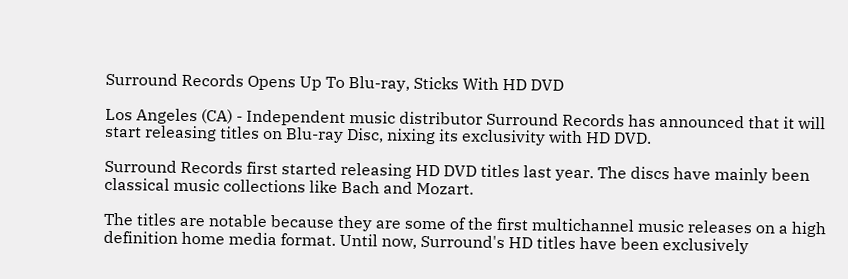Surround Records Opens Up To Blu-ray, Sticks With HD DVD

Los Angeles (CA) - Independent music distributor Surround Records has announced that it will start releasing titles on Blu-ray Disc, nixing its exclusivity with HD DVD.

Surround Records first started releasing HD DVD titles last year. The discs have mainly been classical music collections like Bach and Mozart.

The titles are notable because they are some of the first multichannel music releases on a high definition home media format. Until now, Surround's HD titles have been exclusively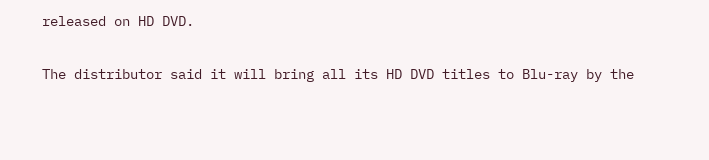released on HD DVD.

The distributor said it will bring all its HD DVD titles to Blu-ray by the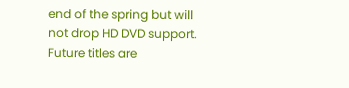end of the spring but will not drop HD DVD support. Future titles are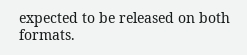expected to be released on both formats.